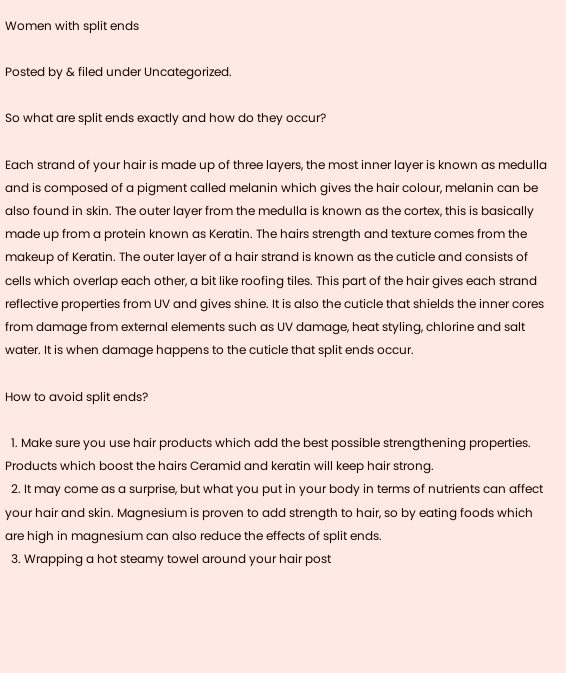Women with split ends

Posted by & filed under Uncategorized.

So what are split ends exactly and how do they occur?

Each strand of your hair is made up of three layers, the most inner layer is known as medulla and is composed of a pigment called melanin which gives the hair colour, melanin can be also found in skin. The outer layer from the medulla is known as the cortex, this is basically made up from a protein known as Keratin. The hairs strength and texture comes from the makeup of Keratin. The outer layer of a hair strand is known as the cuticle and consists of cells which overlap each other, a bit like roofing tiles. This part of the hair gives each strand reflective properties from UV and gives shine. It is also the cuticle that shields the inner cores from damage from external elements such as UV damage, heat styling, chlorine and salt water. It is when damage happens to the cuticle that split ends occur.

How to avoid split ends?

  1. Make sure you use hair products which add the best possible strengthening properties. Products which boost the hairs Ceramid and keratin will keep hair strong.
  2. It may come as a surprise, but what you put in your body in terms of nutrients can affect your hair and skin. Magnesium is proven to add strength to hair, so by eating foods which are high in magnesium can also reduce the effects of split ends.
  3. Wrapping a hot steamy towel around your hair post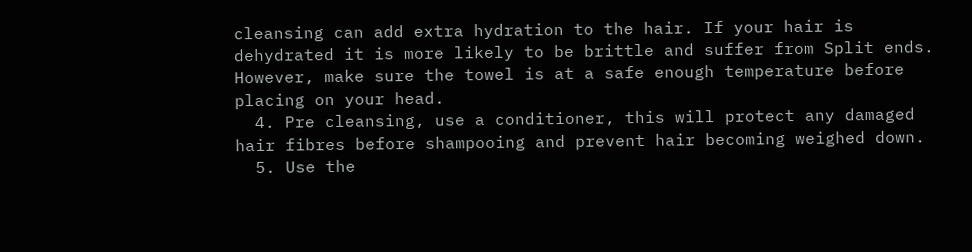cleansing can add extra hydration to the hair. If your hair is dehydrated it is more likely to be brittle and suffer from Split ends. However, make sure the towel is at a safe enough temperature before placing on your head.
  4. Pre cleansing, use a conditioner, this will protect any damaged hair fibres before shampooing and prevent hair becoming weighed down.
  5. Use the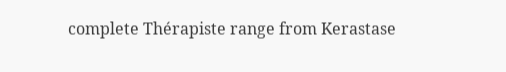complete Thérapiste range from Kerastase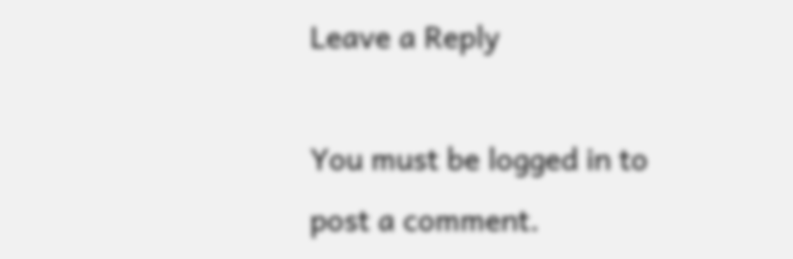Leave a Reply

You must be logged in to post a comment.